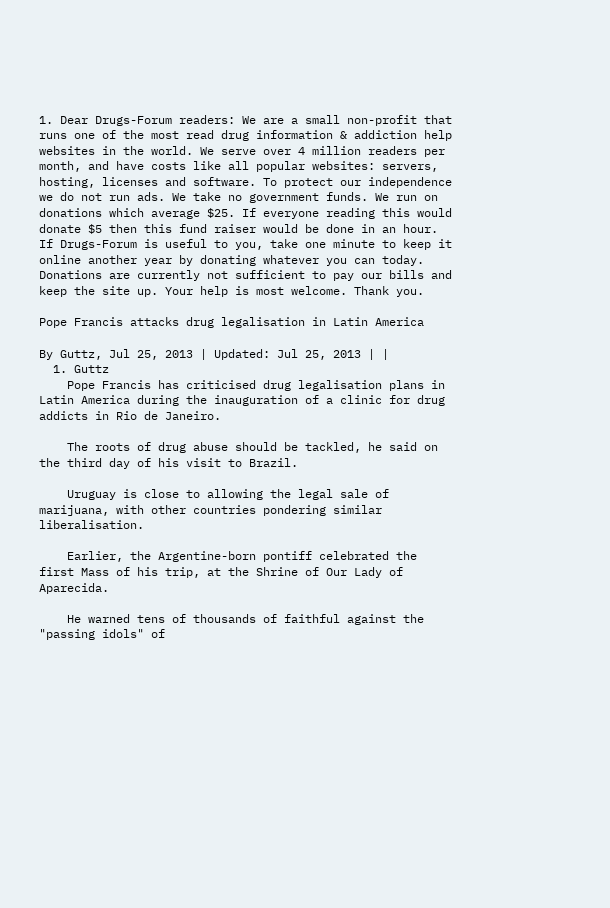1. Dear Drugs-Forum readers: We are a small non-profit that runs one of the most read drug information & addiction help websites in the world. We serve over 4 million readers per month, and have costs like all popular websites: servers, hosting, licenses and software. To protect our independence we do not run ads. We take no government funds. We run on donations which average $25. If everyone reading this would donate $5 then this fund raiser would be done in an hour. If Drugs-Forum is useful to you, take one minute to keep it online another year by donating whatever you can today. Donations are currently not sufficient to pay our bills and keep the site up. Your help is most welcome. Thank you.

Pope Francis attacks drug legalisation in Latin America

By Guttz, Jul 25, 2013 | Updated: Jul 25, 2013 | |
  1. Guttz
    Pope Francis has criticised drug legalisation plans in Latin America during the inauguration of a clinic for drug addicts in Rio de Janeiro.

    The roots of drug abuse should be tackled, he said on the third day of his visit to Brazil.

    Uruguay is close to allowing the legal sale of marijuana, with other countries pondering similar liberalisation.

    Earlier, the Argentine-born pontiff celebrated the first Mass of his trip, at the Shrine of Our Lady of Aparecida.

    He warned tens of thousands of faithful against the "passing idols" of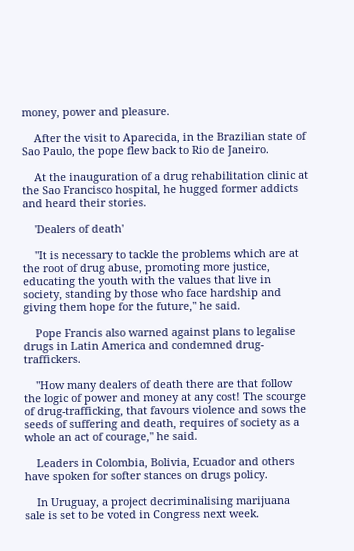money, power and pleasure.

    After the visit to Aparecida, in the Brazilian state of Sao Paulo, the pope flew back to Rio de Janeiro.

    At the inauguration of a drug rehabilitation clinic at the Sao Francisco hospital, he hugged former addicts and heard their stories.

    'Dealers of death'

    "It is necessary to tackle the problems which are at the root of drug abuse, promoting more justice, educating the youth with the values that live in society, standing by those who face hardship and giving them hope for the future," he said.

    Pope Francis also warned against plans to legalise drugs in Latin America and condemned drug-traffickers.

    "How many dealers of death there are that follow the logic of power and money at any cost! The scourge of drug-trafficking, that favours violence and sows the seeds of suffering and death, requires of society as a whole an act of courage," he said.

    Leaders in Colombia, Bolivia, Ecuador and others have spoken for softer stances on drugs policy.

    In Uruguay, a project decriminalising marijuana sale is set to be voted in Congress next week.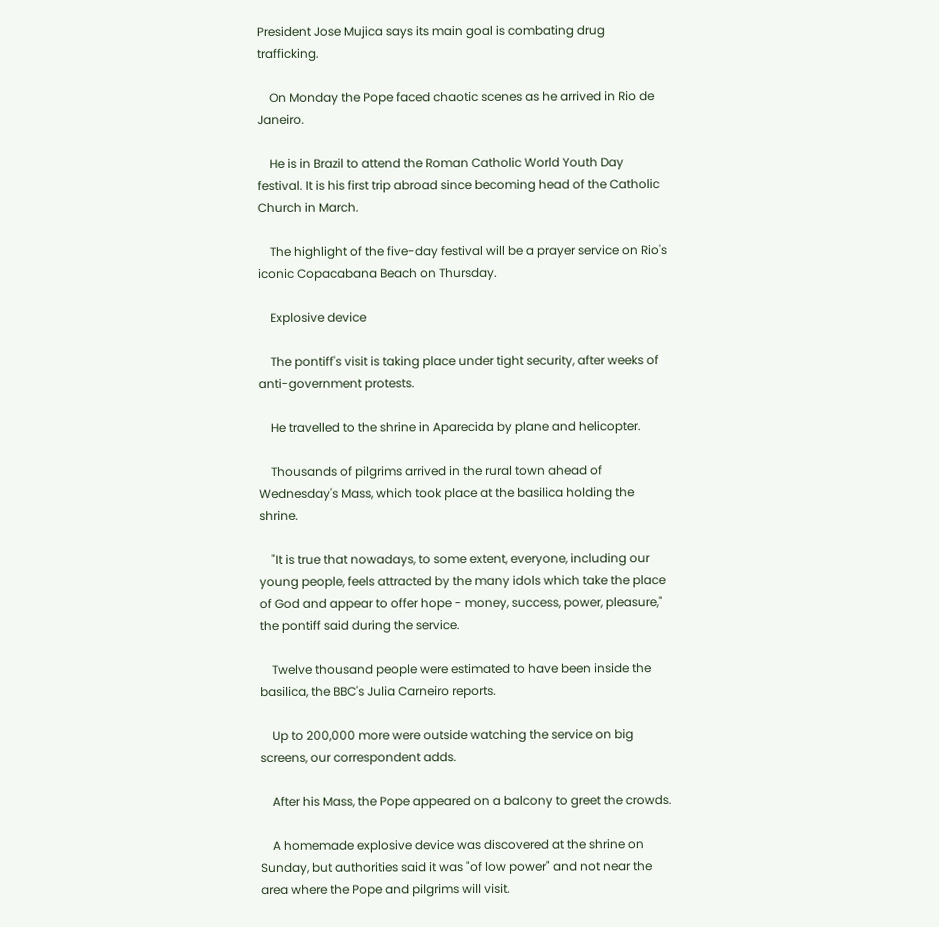President Jose Mujica says its main goal is combating drug trafficking.

    On Monday the Pope faced chaotic scenes as he arrived in Rio de Janeiro.

    He is in Brazil to attend the Roman Catholic World Youth Day festival. It is his first trip abroad since becoming head of the Catholic Church in March.

    The highlight of the five-day festival will be a prayer service on Rio's iconic Copacabana Beach on Thursday.

    Explosive device

    The pontiff's visit is taking place under tight security, after weeks of anti-government protests.

    He travelled to the shrine in Aparecida by plane and helicopter.

    Thousands of pilgrims arrived in the rural town ahead of Wednesday's Mass, which took place at the basilica holding the shrine.

    "It is true that nowadays, to some extent, everyone, including our young people, feels attracted by the many idols which take the place of God and appear to offer hope - money, success, power, pleasure," the pontiff said during the service.

    Twelve thousand people were estimated to have been inside the basilica, the BBC's Julia Carneiro reports.

    Up to 200,000 more were outside watching the service on big screens, our correspondent adds.

    After his Mass, the Pope appeared on a balcony to greet the crowds.

    A homemade explosive device was discovered at the shrine on Sunday, but authorities said it was "of low power" and not near the area where the Pope and pilgrims will visit.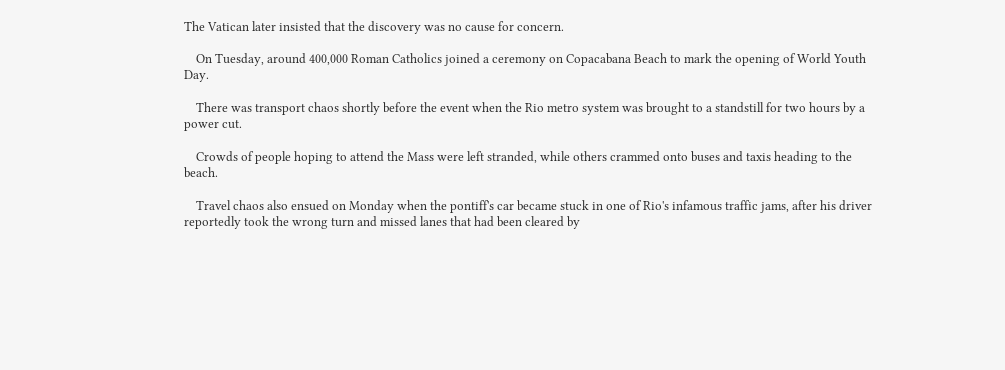The Vatican later insisted that the discovery was no cause for concern.

    On Tuesday, around 400,000 Roman Catholics joined a ceremony on Copacabana Beach to mark the opening of World Youth Day.

    There was transport chaos shortly before the event when the Rio metro system was brought to a standstill for two hours by a power cut.

    Crowds of people hoping to attend the Mass were left stranded, while others crammed onto buses and taxis heading to the beach.

    Travel chaos also ensued on Monday when the pontiff's car became stuck in one of Rio's infamous traffic jams, after his driver reportedly took the wrong turn and missed lanes that had been cleared by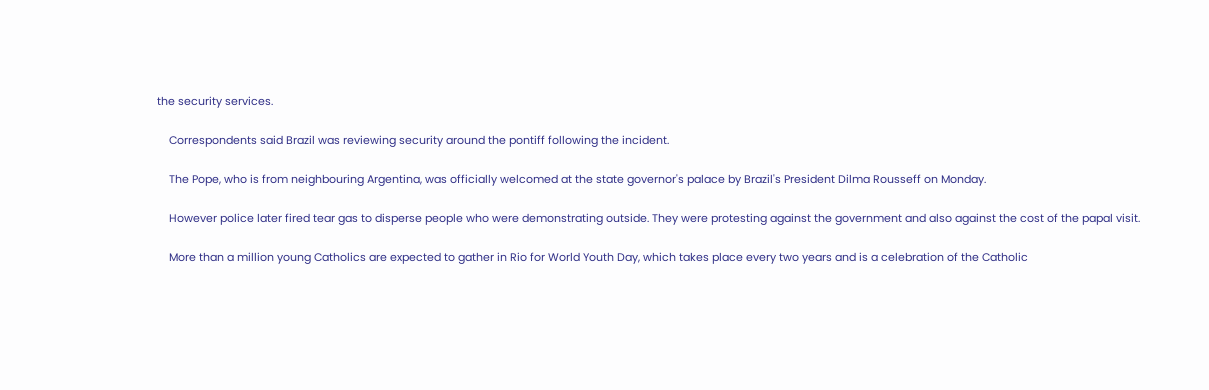the security services.

    Correspondents said Brazil was reviewing security around the pontiff following the incident.

    The Pope, who is from neighbouring Argentina, was officially welcomed at the state governor's palace by Brazil's President Dilma Rousseff on Monday.

    However police later fired tear gas to disperse people who were demonstrating outside. They were protesting against the government and also against the cost of the papal visit.

    More than a million young Catholics are expected to gather in Rio for World Youth Day, which takes place every two years and is a celebration of the Catholic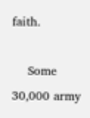faith.

    Some 30,000 army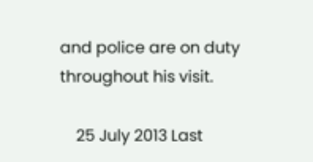and police are on duty throughout his visit.

    25 July 2013 Last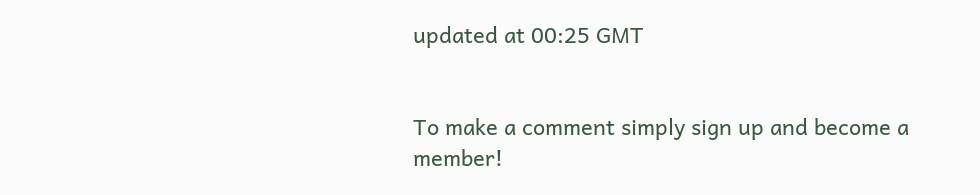updated at 00:25 GMT


To make a comment simply sign up and become a member!